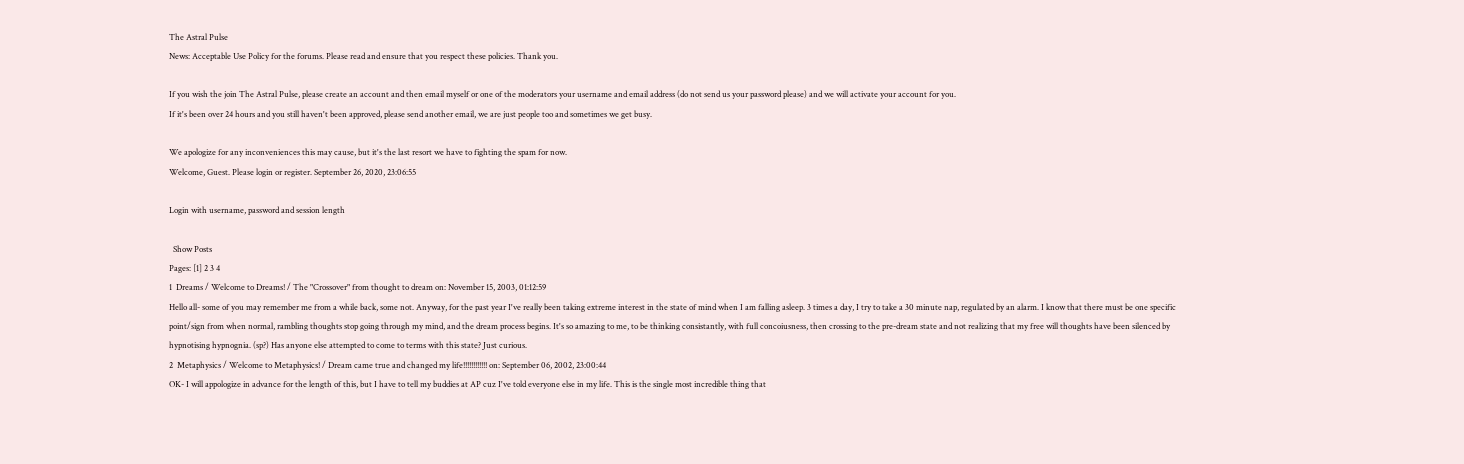The Astral Pulse
News: Acceptable Use Policy for the forums. Please read and ensure that you respect these policies. Thank you.

If you wish the join The Astral Pulse, please create an account and then email myself or one of the moderators your username and email address (do not send us your password please) and we will activate your account for you.
If it's been over 24 hours and you still haven't been approved, please send another email, we are just people too and sometimes we get busy.

We apologize for any inconveniences this may cause, but it's the last resort we have to fighting the spam for now.
Welcome, Guest. Please login or register. September 26, 2020, 23:06:55

Login with username, password and session length

  Show Posts
Pages: [1] 2 3 4
1  Dreams / Welcome to Dreams! / The "Crossover" from thought to dream on: November 15, 2003, 01:12:59
Hello all- some of you may remember me from a while back, some not. Anyway, for the past year I've really been taking extreme interest in the state of mind when I am falling asleep. 3 times a day, I try to take a 30 minute nap, regulated by an alarm. I know that there must be one specific point/sign from when normal, rambling thoughts stop going through my mind, and the dream process begins. It's so amazing to me, to be thinking consistantly, with full concoiusness, then crossing to the pre-dream state and not realizing that my free will thoughts have been silenced by hypnotising hypnognia. (sp?) Has anyone else attempted to come to terms with this state? Just curious.
2  Metaphysics / Welcome to Metaphysics! / Dream came true and changed my life!!!!!!!!!!!! on: September 06, 2002, 23:00:44
OK- I will appologize in advance for the length of this, but I have to tell my buddies at AP cuz I've told everyone else in my life. This is the single most incredible thing that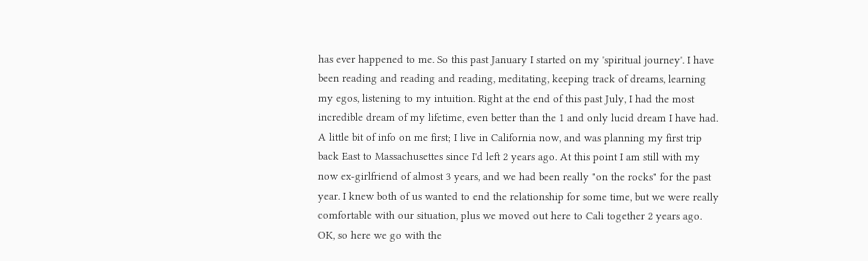has ever happened to me. So this past January I started on my 'spiritual journey'. I have been reading and reading and reading, meditating, keeping track of dreams, learning my egos, listening to my intuition. Right at the end of this past July, I had the most incredible dream of my lifetime, even better than the 1 and only lucid dream I have had. A little bit of info on me first; I live in California now, and was planning my first trip back East to Massachusettes since I'd left 2 years ago. At this point I am still with my now ex-girlfriend of almost 3 years, and we had been really "on the rocks" for the past year. I knew both of us wanted to end the relationship for some time, but we were really comfortable with our situation, plus we moved out here to Cali together 2 years ago. OK, so here we go with the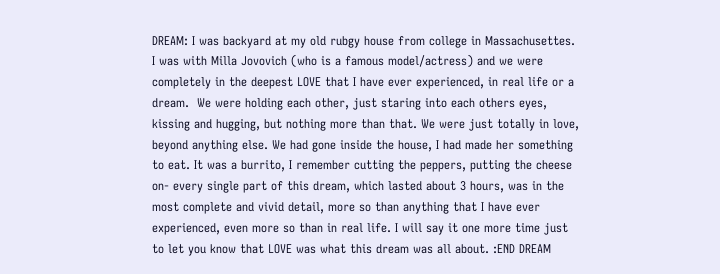DREAM: I was backyard at my old rubgy house from college in Massachusettes.  I was with Milla Jovovich (who is a famous model/actress) and we were completely in the deepest LOVE that I have ever experienced, in real life or a dream.  We were holding each other, just staring into each others eyes, kissing and hugging, but nothing more than that. We were just totally in love, beyond anything else. We had gone inside the house, I had made her something to eat. It was a burrito, I remember cutting the peppers, putting the cheese on- every single part of this dream, which lasted about 3 hours, was in the most complete and vivid detail, more so than anything that I have ever experienced, even more so than in real life. I will say it one more time just to let you know that LOVE was what this dream was all about. :END DREAM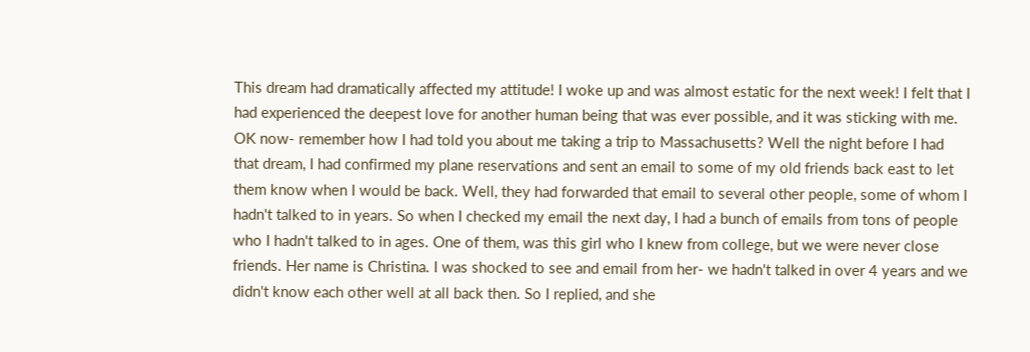This dream had dramatically affected my attitude! I woke up and was almost estatic for the next week! I felt that I had experienced the deepest love for another human being that was ever possible, and it was sticking with me. OK now- remember how I had told you about me taking a trip to Massachusetts? Well the night before I had that dream, I had confirmed my plane reservations and sent an email to some of my old friends back east to let them know when I would be back. Well, they had forwarded that email to several other people, some of whom I hadn't talked to in years. So when I checked my email the next day, I had a bunch of emails from tons of people who I hadn't talked to in ages. One of them, was this girl who I knew from college, but we were never close friends. Her name is Christina. I was shocked to see and email from her- we hadn't talked in over 4 years and we didn't know each other well at all back then. So I replied, and she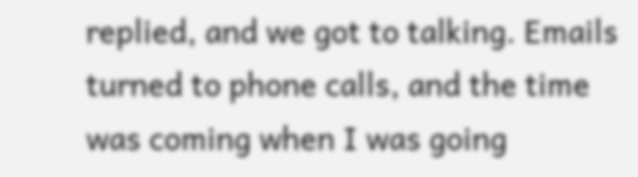replied, and we got to talking. Emails turned to phone calls, and the time was coming when I was going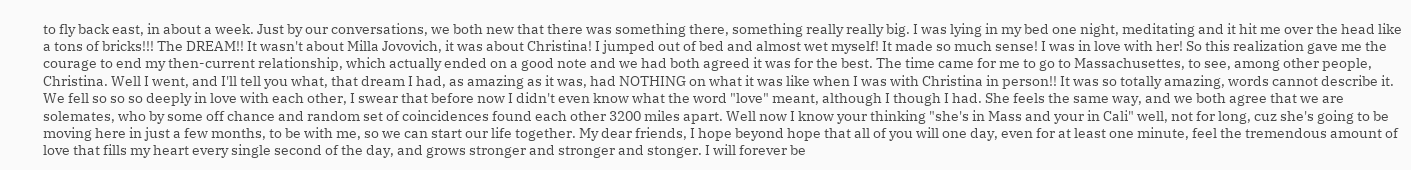to fly back east, in about a week. Just by our conversations, we both new that there was something there, something really really big. I was lying in my bed one night, meditating and it hit me over the head like a tons of bricks!!! The DREAM!! It wasn't about Milla Jovovich, it was about Christina! I jumped out of bed and almost wet myself! It made so much sense! I was in love with her! So this realization gave me the courage to end my then-current relationship, which actually ended on a good note and we had both agreed it was for the best. The time came for me to go to Massachusettes, to see, among other people, Christina. Well I went, and I'll tell you what, that dream I had, as amazing as it was, had NOTHING on what it was like when I was with Christina in person!! It was so totally amazing, words cannot describe it. We fell so so so deeply in love with each other, I swear that before now I didn't even know what the word "love" meant, although I though I had. She feels the same way, and we both agree that we are solemates, who by some off chance and random set of coincidences found each other 3200 miles apart. Well now I know your thinking "she's in Mass and your in Cali" well, not for long, cuz she's going to be moving here in just a few months, to be with me, so we can start our life together. My dear friends, I hope beyond hope that all of you will one day, even for at least one minute, feel the tremendous amount of love that fills my heart every single second of the day, and grows stronger and stronger and stonger. I will forever be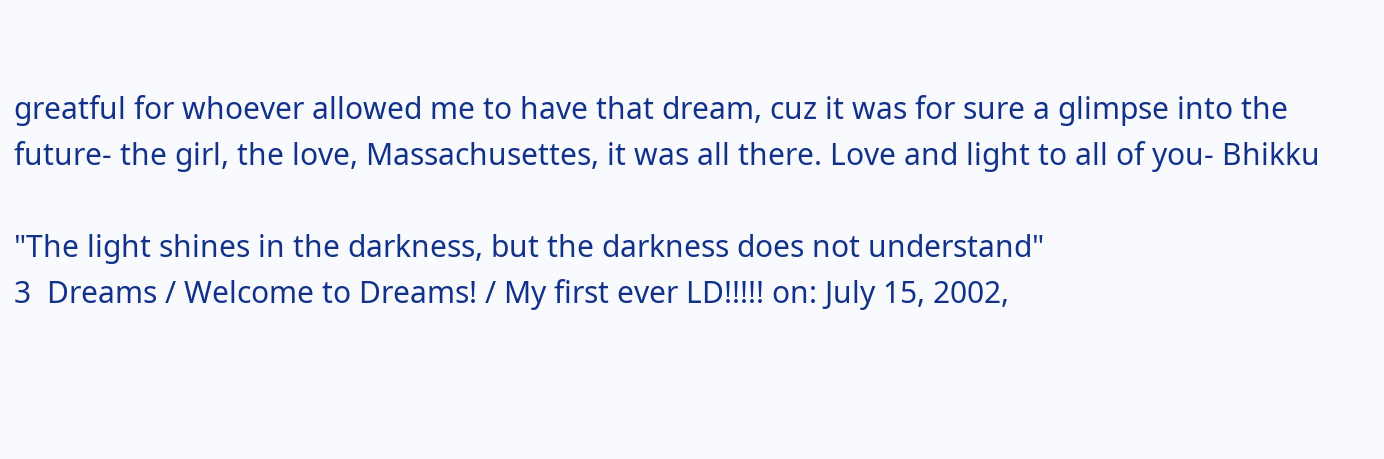greatful for whoever allowed me to have that dream, cuz it was for sure a glimpse into the future- the girl, the love, Massachusettes, it was all there. Love and light to all of you- Bhikku

"The light shines in the darkness, but the darkness does not understand"
3  Dreams / Welcome to Dreams! / My first ever LD!!!!! on: July 15, 2002,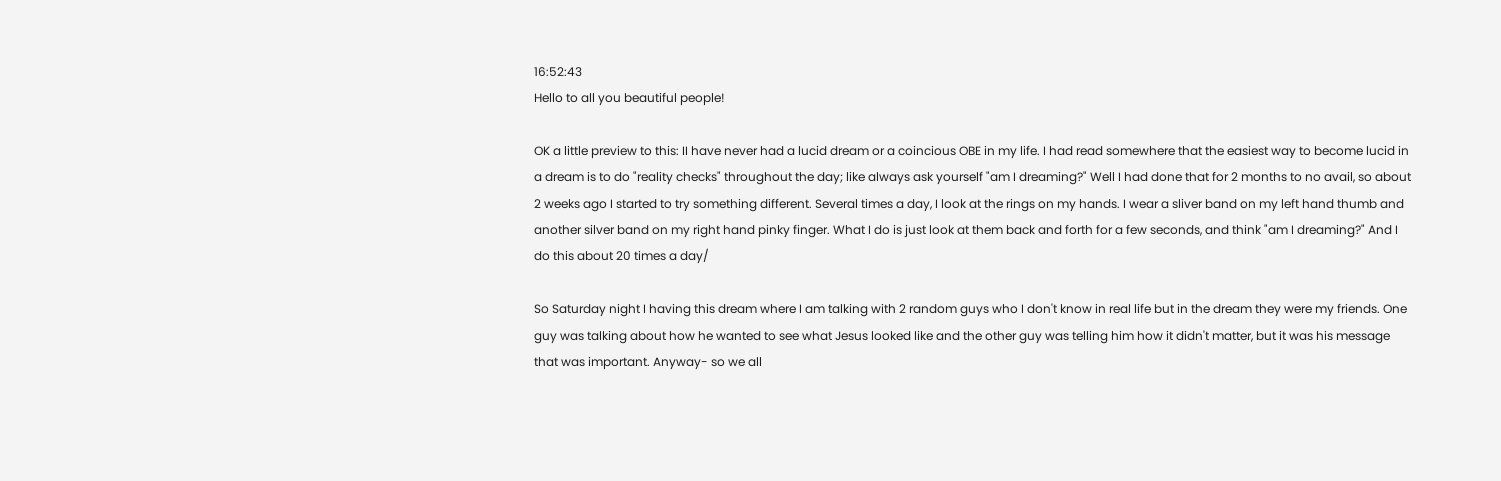16:52:43
Hello to all you beautiful people!

OK a little preview to this: II have never had a lucid dream or a coincious OBE in my life. I had read somewhere that the easiest way to become lucid in a dream is to do "reality checks" throughout the day; like always ask yourself "am I dreaming?" Well I had done that for 2 months to no avail, so about 2 weeks ago I started to try something different. Several times a day, I look at the rings on my hands. I wear a sliver band on my left hand thumb and another silver band on my right hand pinky finger. What I do is just look at them back and forth for a few seconds, and think "am I dreaming?" And I do this about 20 times a day/

So Saturday night I having this dream where I am talking with 2 random guys who I don't know in real life but in the dream they were my friends. One guy was talking about how he wanted to see what Jesus looked like and the other guy was telling him how it didn't matter, but it was his message that was important. Anyway- so we all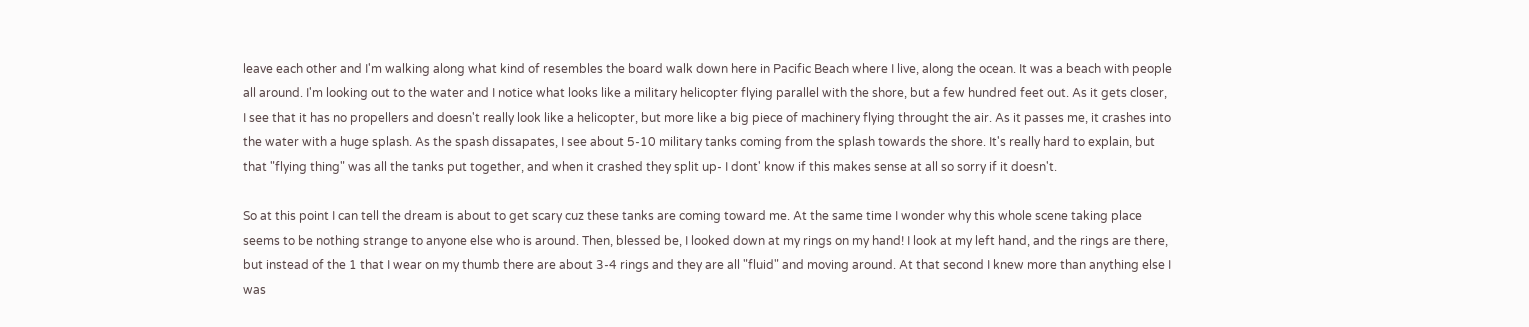leave each other and I'm walking along what kind of resembles the board walk down here in Pacific Beach where I live, along the ocean. It was a beach with people all around. I'm looking out to the water and I notice what looks like a military helicopter flying parallel with the shore, but a few hundred feet out. As it gets closer, I see that it has no propellers and doesn't really look like a helicopter, but more like a big piece of machinery flying throught the air. As it passes me, it crashes into the water with a huge splash. As the spash dissapates, I see about 5-10 military tanks coming from the splash towards the shore. It's really hard to explain, but that "flying thing" was all the tanks put together, and when it crashed they split up- I dont' know if this makes sense at all so sorry if it doesn't.

So at this point I can tell the dream is about to get scary cuz these tanks are coming toward me. At the same time I wonder why this whole scene taking place seems to be nothing strange to anyone else who is around. Then, blessed be, I looked down at my rings on my hand! I look at my left hand, and the rings are there, but instead of the 1 that I wear on my thumb there are about 3-4 rings and they are all "fluid" and moving around. At that second I knew more than anything else I was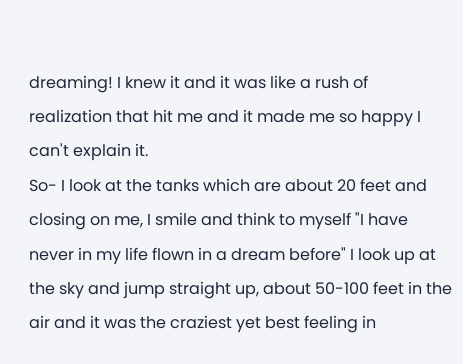dreaming! I knew it and it was like a rush of realization that hit me and it made me so happy I can't explain it.
So- I look at the tanks which are about 20 feet and closing on me, I smile and think to myself "I have never in my life flown in a dream before" I look up at the sky and jump straight up, about 50-100 feet in the air and it was the craziest yet best feeling in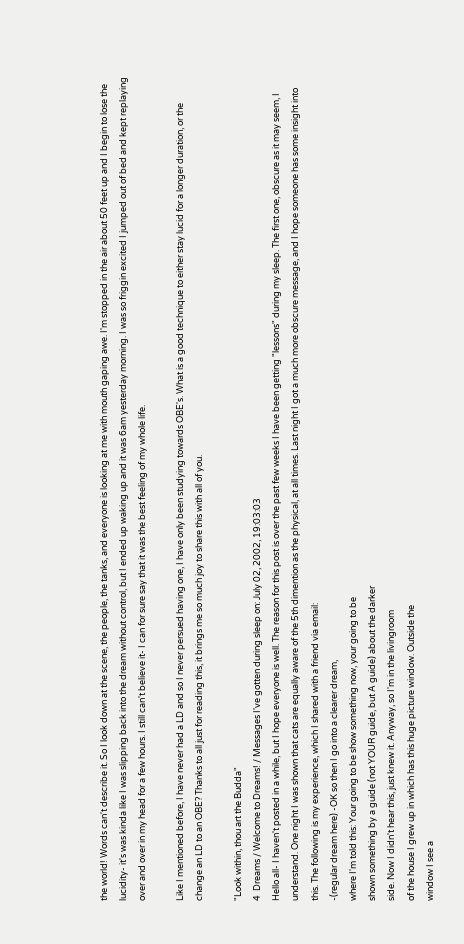the world! Words can't describe it. So I look down at the scene, the people, the tanks, and everyone is looking at me with mouth gaping awe. I'm stopped in the air about 50 feet up and I begin to lose the lucidity- it's was kinda like I was slipping back into the dream without control, but I ended up waking up and it was 6am yesterday morning. I was so friggin excited I jumped out of bed and kept replaying over and over in my head for a few hours. I still can't believe it- I can for sure say that it was the best feeling of my whole life.

Like I mentioned before, I have never had a LD and so I never persued having one, I have only been studying towards OBE's. What is a good technique to either stay lucid for a longer duration, or the change an LD to an OBE? Thanks to all just for reading this, it brings me so much joy to share this with all of you.

"Look within, thou art the Budda"
4  Dreams / Welcome to Dreams! / Messages I've gotten during sleep on: July 02, 2002, 19:03:03
Hello all- I haven't posted in a while, but I hope everyone is well. The reason for this post is over the past few weeks I have been getting "lessons" during my sleep. The first one, obscure as it may seem, I understand. One night I was shown that cats are equally aware of the 5th dimention as the physical, at all times. Last night I got a much more obscure message, and I hope someone has some insight into this. The following is my experience, which I shared with a friend via email:
-(regular dream here) -OK so then I go into a clearer dream,
where I'm told this: Your going to be show something now, your going to be
shown something by a guide (not YOUR guide, but A guide) about the darker
side. Now I didn't hear this, just knew it. Anyway, so I'm in the livingroom
of the house I grew up in which has this huge picture window. Outside the
window I see a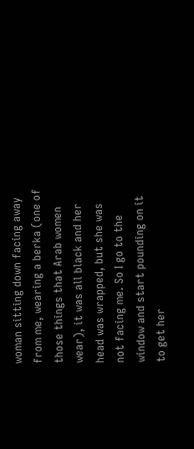woman sitting down facing away from me, wearing a berka (one of those things that Arab women wear), it was all black and her head was wrapped, but she was not facing me. So I go to the window and start pounding on it to get her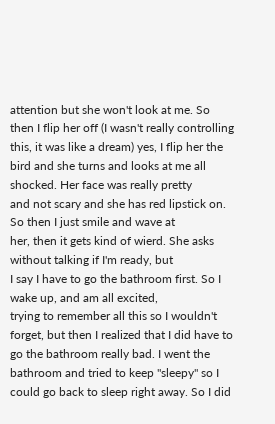attention but she won't look at me. So then I flip her off (I wasn't really controlling this, it was like a dream) yes, I flip her the
bird and she turns and looks at me all shocked. Her face was really pretty
and not scary and she has red lipstick on. So then I just smile and wave at
her, then it gets kind of wierd. She asks without talking if I'm ready, but
I say I have to go the bathroom first. So I wake up, and am all excited,
trying to remember all this so I wouldn't forget, but then I realized that I did have to go the bathroom really bad. I went the bathroom and tried to keep "sleepy" so I could go back to sleep right away. So I did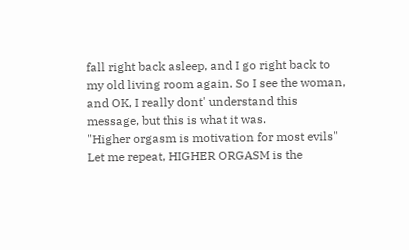fall right back asleep, and I go right back to my old living room again. So I see the woman, and OK, I really dont' understand this message, but this is what it was.
"Higher orgasm is motivation for most evils" Let me repeat, HIGHER ORGASM is the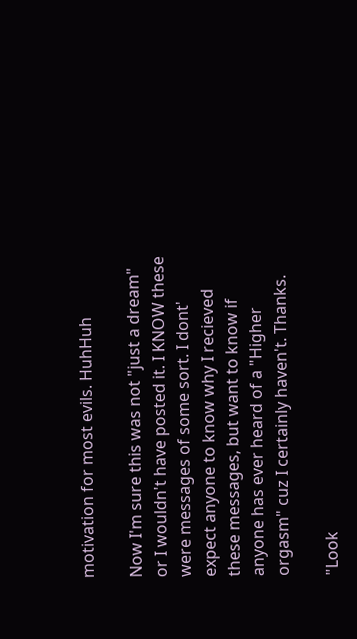motivation for most evils. HuhHuh

Now I'm sure this was not "just a dream" or I wouldn't have posted it. I KNOW these were messages of some sort. I dont' expect anyone to know why I recieved these messages, but want to know if anyone has ever heard of a "Higher orgasm" cuz I certainly haven't. Thanks.

"Look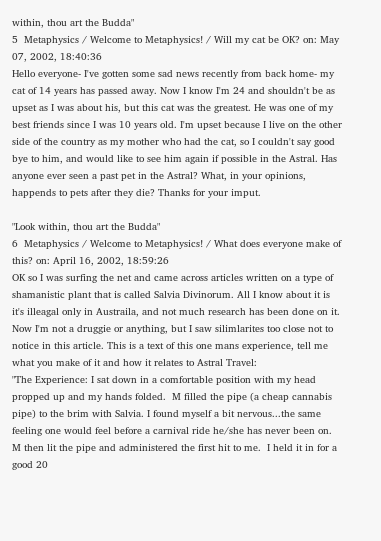within, thou art the Budda"
5  Metaphysics / Welcome to Metaphysics! / Will my cat be OK? on: May 07, 2002, 18:40:36
Hello everyone- I've gotten some sad news recently from back home- my cat of 14 years has passed away. Now I know I'm 24 and shouldn't be as upset as I was about his, but this cat was the greatest. He was one of my best friends since I was 10 years old. I'm upset because I live on the other side of the country as my mother who had the cat, so I couldn't say good bye to him, and would like to see him again if possible in the Astral. Has anyone ever seen a past pet in the Astral? What, in your opinions, happends to pets after they die? Thanks for your imput.

"Look within, thou art the Budda"
6  Metaphysics / Welcome to Metaphysics! / What does everyone make of this? on: April 16, 2002, 18:59:26
OK so I was surfing the net and came across articles written on a type of shamanistic plant that is called Salvia Divinorum. All I know about it is it's illeagal only in Austraila, and not much research has been done on it. Now I'm not a druggie or anything, but I saw silimlarites too close not to notice in this article. This is a text of this one mans experience, tell me what you make of it and how it relates to Astral Travel:
"The Experience: I sat down in a comfortable position with my head propped up and my hands folded.  M filled the pipe (a cheap cannabis pipe) to the brim with Salvia. I found myself a bit nervous...the same feeling one would feel before a carnival ride he/she has never been on. M then lit the pipe and administered the first hit to me.  I held it in for a good 20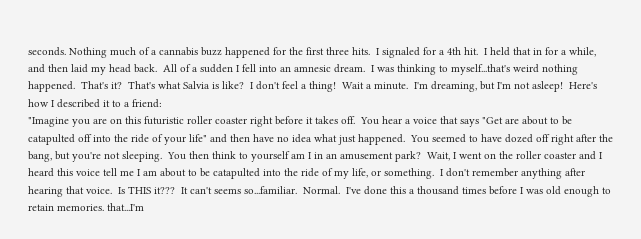seconds. Nothing much of a cannabis buzz happened for the first three hits.  I signaled for a 4th hit.  I held that in for a while, and then laid my head back.  All of a sudden I fell into an amnesic dream.  I was thinking to myself...that's weird nothing happened.  That's it?  That's what Salvia is like?  I don't feel a thing!  Wait a minute.  I'm dreaming, but I'm not asleep!  Here's how I described it to a friend:
"Imagine you are on this futuristic roller coaster right before it takes off.  You hear a voice that says "Get are about to be catapulted off into the ride of your life" and then have no idea what just happened.  You seemed to have dozed off right after the bang, but you're not sleeping.  You then think to yourself am I in an amusement park?  Wait, I went on the roller coaster and I heard this voice tell me I am about to be catapulted into the ride of my life, or something.  I don't remember anything after hearing that voice.  Is THIS it???  It can't seems so...familiar.  Normal.  I've done this a thousand times before I was old enough to retain memories. that...I'm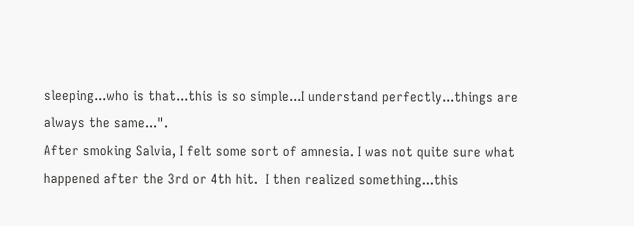sleeping...who is that...this is so simple...I understand perfectly...things are always the same...".
After smoking Salvia, I felt some sort of amnesia. I was not quite sure what happened after the 3rd or 4th hit.  I then realized something...this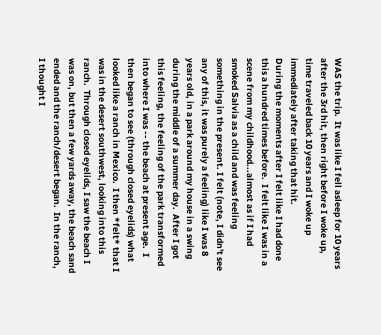WAS the trip.  It was like I fell asleep for 10 years after the 3rd hit, then right before I woke up, time traveled back 10 years and I woke up immediately after taking that hit.
During the moments after I felt like I had done this a hundred times before.  I felt like I was in a scene from my childhood...almost as if I had smoked Salvia as a child and was feeling something in the present. I felt (note, I didn't see any of this, it was purely a feeling) like I was 8 years old, in a park around my house in a swing during the middle of a summer day.  After I got this feeling, the feeling of the park transformed into where I was -- the beach at present age.  I then began to see (through closed eyelids) what looked like a ranch in Mexico.  I then *felt* that I was in the desert southwest, looking into this ranch.  Through closed eyelids, I saw the beach I was on, but then a few yards away, the beach sand ended and the ranch/desert began.  In the ranch, I thought I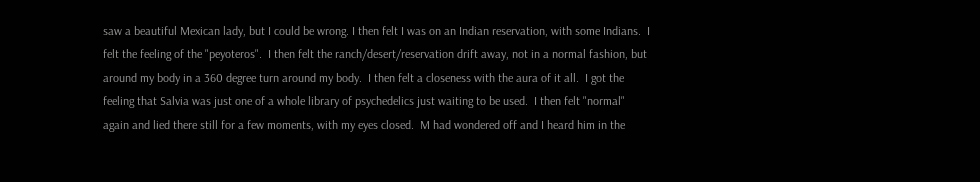saw a beautiful Mexican lady, but I could be wrong. I then felt I was on an Indian reservation, with some Indians.  I felt the feeling of the "peyoteros".  I then felt the ranch/desert/reservation drift away, not in a normal fashion, but around my body in a 360 degree turn around my body.  I then felt a closeness with the aura of it all.  I got the feeling that Salvia was just one of a whole library of psychedelics just waiting to be used.  I then felt "normal" again and lied there still for a few moments, with my eyes closed.  M had wondered off and I heard him in the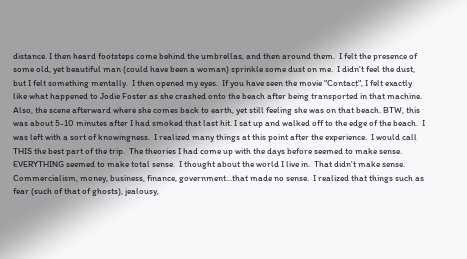distance. I then heard footsteps come behind the umbrellas, and then around them.  I felt the presence of some old, yet beautiful man (could have been a woman) sprinkle some dust on me.  I didn't feel the dust, but I felt something mentally.  I then opened my eyes.  If you have seen the movie "Contact", I felt exactly like what happened to Jodie Foster as she crashed onto the beach after being transported in that machine.  Also, the scene afterward where she comes back to earth, yet still feeling she was on that beach. BTW, this was about 5-10 minutes after I had smoked that last hit. I sat up and walked off to the edge of the beach.  I was left with a sort of knowingness.  I realized many things at this point after the experience.  I would call THIS the best part of the trip.  The theories I had come up with the days before seemed to make sense.  EVERYTHING seemed to make total sense.  I thought about the world I live in.  That didn't make sense. Commercialism, money, business, finance, government...that made no sense.  I realized that things such as fear (such of that of ghosts), jealousy,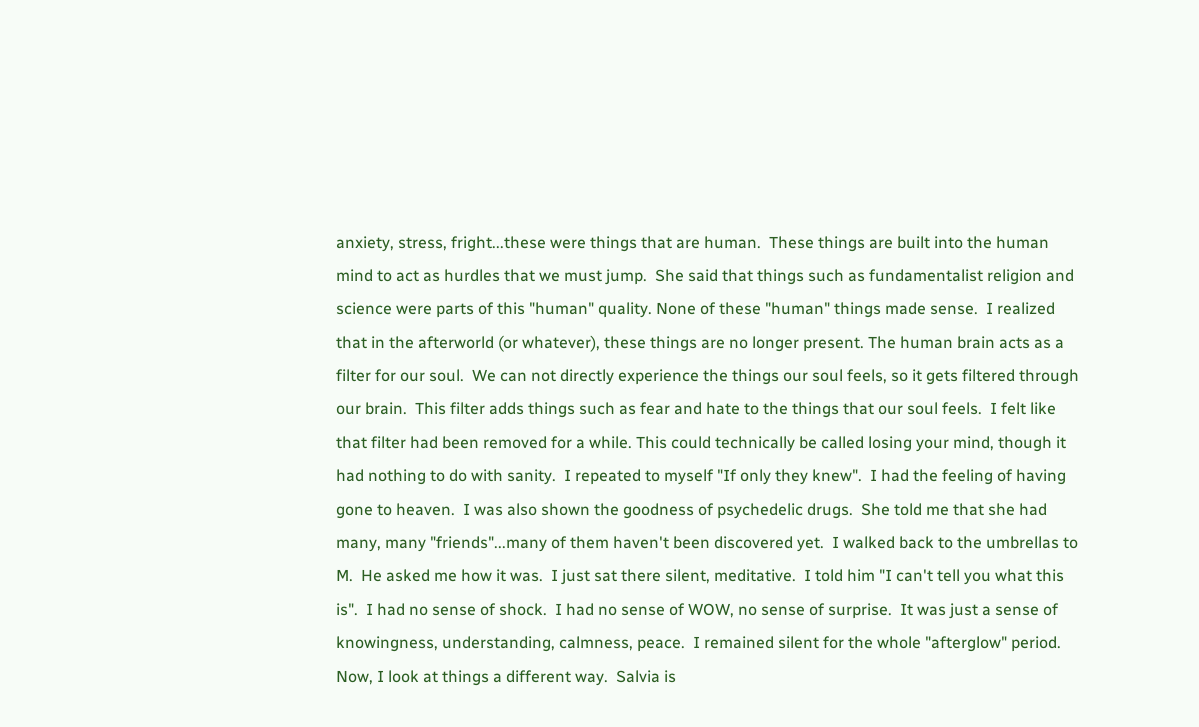anxiety, stress, fright...these were things that are human.  These things are built into the human mind to act as hurdles that we must jump.  She said that things such as fundamentalist religion and science were parts of this "human" quality. None of these "human" things made sense.  I realized that in the afterworld (or whatever), these things are no longer present. The human brain acts as a filter for our soul.  We can not directly experience the things our soul feels, so it gets filtered through our brain.  This filter adds things such as fear and hate to the things that our soul feels.  I felt like that filter had been removed for a while. This could technically be called losing your mind, though it had nothing to do with sanity.  I repeated to myself "If only they knew".  I had the feeling of having gone to heaven.  I was also shown the goodness of psychedelic drugs.  She told me that she had many, many "friends"...many of them haven't been discovered yet.  I walked back to the umbrellas to M.  He asked me how it was.  I just sat there silent, meditative.  I told him "I can't tell you what this is".  I had no sense of shock.  I had no sense of WOW, no sense of surprise.  It was just a sense of knowingness, understanding, calmness, peace.  I remained silent for the whole "afterglow" period.  Now, I look at things a different way.  Salvia is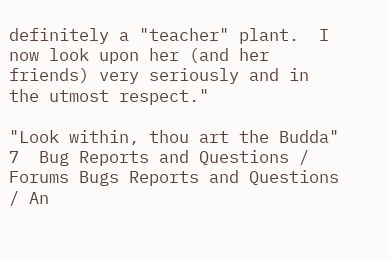definitely a "teacher" plant.  I now look upon her (and her friends) very seriously and in the utmost respect."

"Look within, thou art the Budda"
7  Bug Reports and Questions / Forums Bugs Reports and Questions / An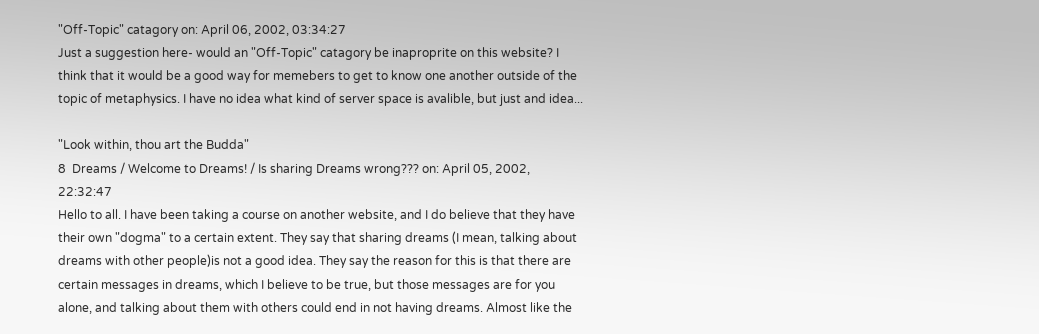"Off-Topic" catagory on: April 06, 2002, 03:34:27
Just a suggestion here- would an "Off-Topic" catagory be inaproprite on this website? I think that it would be a good way for memebers to get to know one another outside of the topic of metaphysics. I have no idea what kind of server space is avalible, but just and idea...

"Look within, thou art the Budda"
8  Dreams / Welcome to Dreams! / Is sharing Dreams wrong??? on: April 05, 2002, 22:32:47
Hello to all. I have been taking a course on another website, and I do believe that they have their own "dogma" to a certain extent. They say that sharing dreams (I mean, talking about dreams with other people)is not a good idea. They say the reason for this is that there are certain messages in dreams, which I believe to be true, but those messages are for you alone, and talking about them with others could end in not having dreams. Almost like the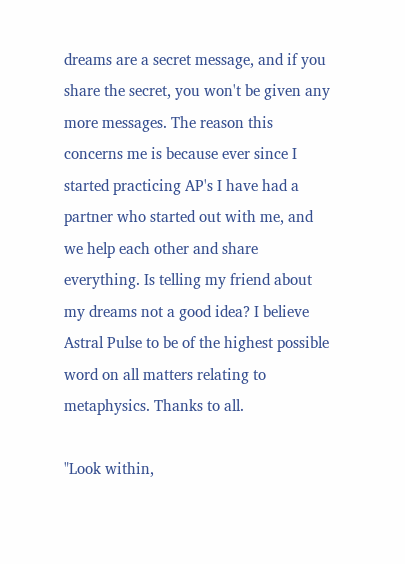dreams are a secret message, and if you share the secret, you won't be given any more messages. The reason this concerns me is because ever since I started practicing AP's I have had a partner who started out with me, and we help each other and share everything. Is telling my friend about my dreams not a good idea? I believe Astral Pulse to be of the highest possible word on all matters relating to metaphysics. Thanks to all.

"Look within,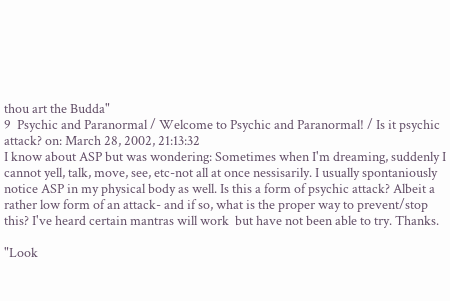thou art the Budda"
9  Psychic and Paranormal / Welcome to Psychic and Paranormal! / Is it psychic attack? on: March 28, 2002, 21:13:32
I know about ASP but was wondering: Sometimes when I'm dreaming, suddenly I cannot yell, talk, move, see, etc-not all at once nessisarily. I usually spontaniously notice ASP in my physical body as well. Is this a form of psychic attack? Albeit a rather low form of an attack- and if so, what is the proper way to prevent/stop this? I've heard certain mantras will work  but have not been able to try. Thanks.

"Look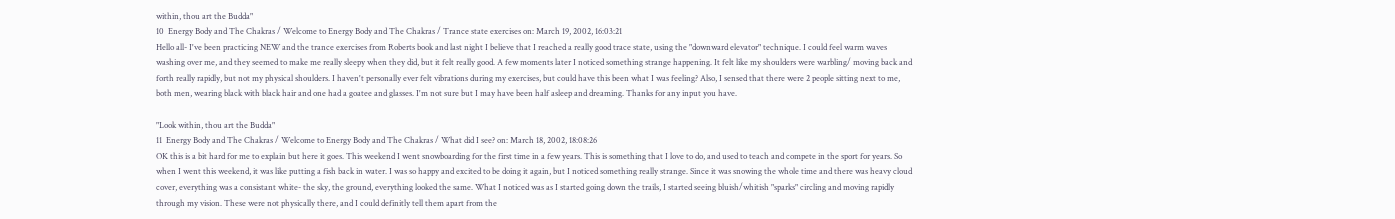within, thou art the Budda"
10  Energy Body and The Chakras / Welcome to Energy Body and The Chakras / Trance state exercises on: March 19, 2002, 16:03:21
Hello all- I've been practicing NEW and the trance exercises from Roberts book and last night I believe that I reached a really good trace state, using the "downward elevator" technique. I could feel warm waves washing over me, and they seemed to make me really sleepy when they did, but it felt really good. A few moments later I noticed something strange happening. It felt like my shoulders were warbling/ moving back and forth really rapidly, but not my physical shoulders. I haven't personally ever felt vibrations during my exercises, but could have this been what I was feeling? Also, I sensed that there were 2 people sitting next to me, both men, wearing black with black hair and one had a goatee and glasses. I'm not sure but I may have been half asleep and dreaming. Thanks for any input you have.

"Look within, thou art the Budda"
11  Energy Body and The Chakras / Welcome to Energy Body and The Chakras / What did I see? on: March 18, 2002, 18:08:26
OK this is a bit hard for me to explain but here it goes. This weekend I went snowboarding for the first time in a few years. This is something that I love to do, and used to teach and compete in the sport for years. So when I went this weekend, it was like putting a fish back in water. I was so happy and excited to be doing it again, but I noticed something really strange. Since it was snowing the whole time and there was heavy cloud cover, everything was a consistant white- the sky, the ground, everything looked the same. What I noticed was as I started going down the trails, I started seeing bluish/whitish "sparks" circling and moving rapidly through my vision. These were not physically there, and I could definitly tell them apart from the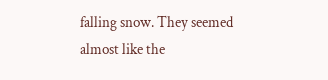falling snow. They seemed almost like the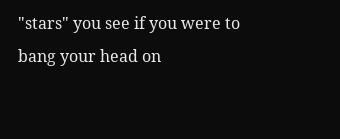"stars" you see if you were to bang your head on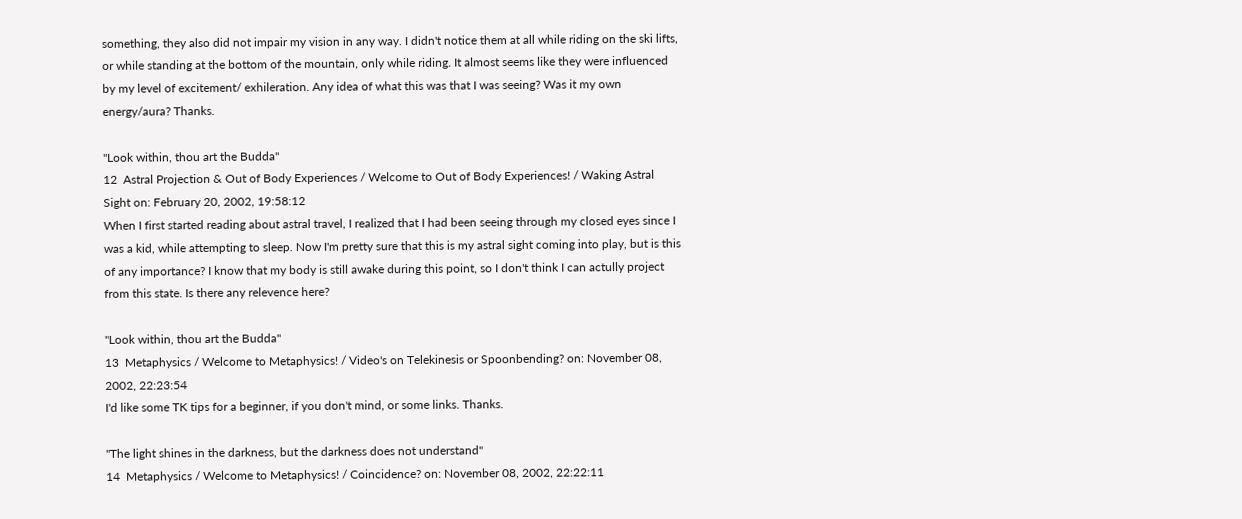something, they also did not impair my vision in any way. I didn't notice them at all while riding on the ski lifts, or while standing at the bottom of the mountain, only while riding. It almost seems like they were influenced by my level of excitement/ exhileration. Any idea of what this was that I was seeing? Was it my own energy/aura? Thanks.

"Look within, thou art the Budda"
12  Astral Projection & Out of Body Experiences / Welcome to Out of Body Experiences! / Waking Astral Sight on: February 20, 2002, 19:58:12
When I first started reading about astral travel, I realized that I had been seeing through my closed eyes since I was a kid, while attempting to sleep. Now I'm pretty sure that this is my astral sight coming into play, but is this of any importance? I know that my body is still awake during this point, so I don't think I can actully project from this state. Is there any relevence here?

"Look within, thou art the Budda"
13  Metaphysics / Welcome to Metaphysics! / Video's on Telekinesis or Spoonbending? on: November 08, 2002, 22:23:54
I'd like some TK tips for a beginner, if you don't mind, or some links. Thanks.

"The light shines in the darkness, but the darkness does not understand"
14  Metaphysics / Welcome to Metaphysics! / Coincidence? on: November 08, 2002, 22:22:11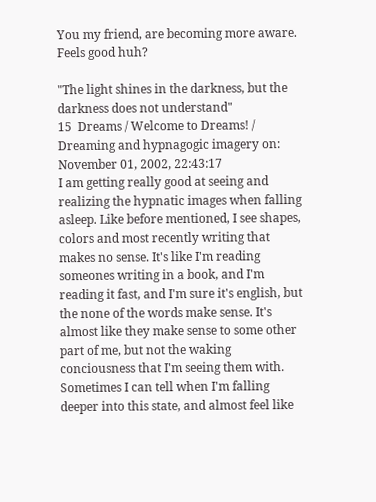You my friend, are becoming more aware. Feels good huh?

"The light shines in the darkness, but the darkness does not understand"
15  Dreams / Welcome to Dreams! / Dreaming and hypnagogic imagery on: November 01, 2002, 22:43:17
I am getting really good at seeing and realizing the hypnatic images when falling asleep. Like before mentioned, I see shapes, colors and most recently writing that makes no sense. It's like I'm reading someones writing in a book, and I'm reading it fast, and I'm sure it's english, but the none of the words make sense. It's almost like they make sense to some other part of me, but not the waking conciousness that I'm seeing them with. Sometimes I can tell when I'm falling deeper into this state, and almost feel like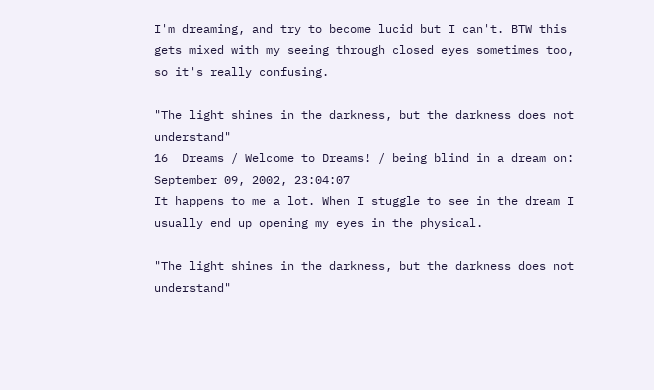I'm dreaming, and try to become lucid but I can't. BTW this gets mixed with my seeing through closed eyes sometimes too, so it's really confusing.

"The light shines in the darkness, but the darkness does not understand"
16  Dreams / Welcome to Dreams! / being blind in a dream on: September 09, 2002, 23:04:07
It happens to me a lot. When I stuggle to see in the dream I usually end up opening my eyes in the physical.

"The light shines in the darkness, but the darkness does not understand"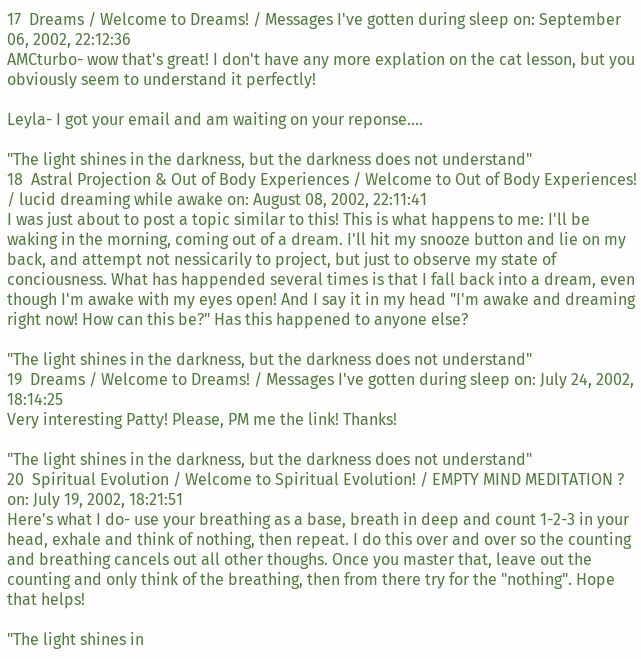17  Dreams / Welcome to Dreams! / Messages I've gotten during sleep on: September 06, 2002, 22:12:36
AMCturbo- wow that's great! I don't have any more explation on the cat lesson, but you obviously seem to understand it perfectly!

Leyla- I got your email and am waiting on your reponse....

"The light shines in the darkness, but the darkness does not understand"
18  Astral Projection & Out of Body Experiences / Welcome to Out of Body Experiences! / lucid dreaming while awake on: August 08, 2002, 22:11:41
I was just about to post a topic similar to this! This is what happens to me: I'll be waking in the morning, coming out of a dream. I'll hit my snooze button and lie on my back, and attempt not nessicarily to project, but just to observe my state of conciousness. What has happended several times is that I fall back into a dream, even though I'm awake with my eyes open! And I say it in my head "I'm awake and dreaming right now! How can this be?" Has this happened to anyone else?

"The light shines in the darkness, but the darkness does not understand"
19  Dreams / Welcome to Dreams! / Messages I've gotten during sleep on: July 24, 2002, 18:14:25
Very interesting Patty! Please, PM me the link! Thanks!

"The light shines in the darkness, but the darkness does not understand"
20  Spiritual Evolution / Welcome to Spiritual Evolution! / EMPTY MIND MEDITATION ? on: July 19, 2002, 18:21:51
Here's what I do- use your breathing as a base, breath in deep and count 1-2-3 in your head, exhale and think of nothing, then repeat. I do this over and over so the counting and breathing cancels out all other thoughs. Once you master that, leave out the counting and only think of the breathing, then from there try for the "nothing". Hope that helps!

"The light shines in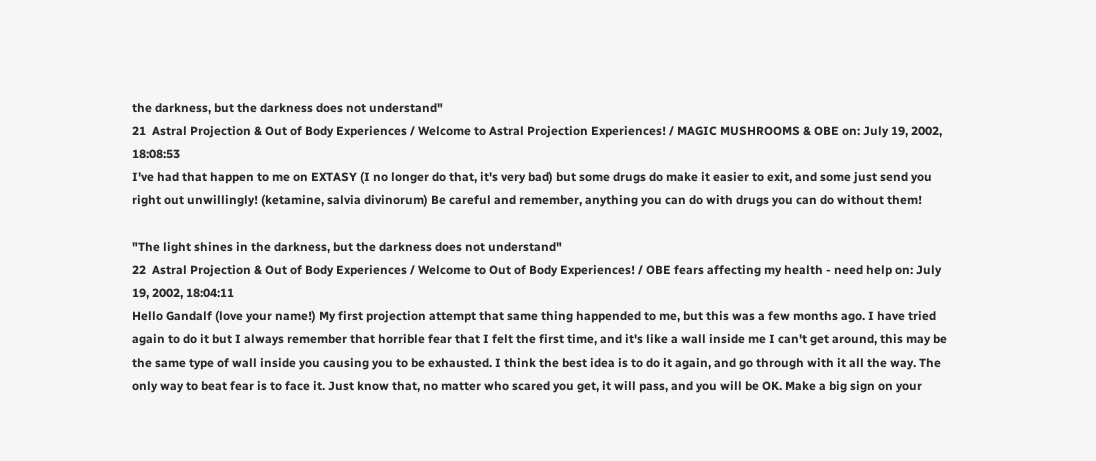the darkness, but the darkness does not understand"
21  Astral Projection & Out of Body Experiences / Welcome to Astral Projection Experiences! / MAGIC MUSHROOMS & OBE on: July 19, 2002, 18:08:53
I've had that happen to me on EXTASY (I no longer do that, it's very bad) but some drugs do make it easier to exit, and some just send you right out unwillingly! (ketamine, salvia divinorum) Be careful and remember, anything you can do with drugs you can do without them!

"The light shines in the darkness, but the darkness does not understand"
22  Astral Projection & Out of Body Experiences / Welcome to Out of Body Experiences! / OBE fears affecting my health - need help on: July 19, 2002, 18:04:11
Hello Gandalf (love your name!) My first projection attempt that same thing happended to me, but this was a few months ago. I have tried again to do it but I always remember that horrible fear that I felt the first time, and it's like a wall inside me I can't get around, this may be the same type of wall inside you causing you to be exhausted. I think the best idea is to do it again, and go through with it all the way. The only way to beat fear is to face it. Just know that, no matter who scared you get, it will pass, and you will be OK. Make a big sign on your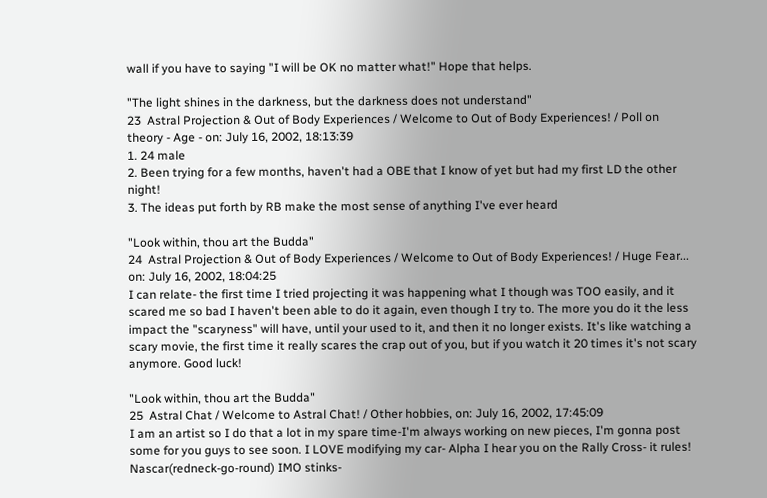wall if you have to saying "I will be OK no matter what!" Hope that helps.

"The light shines in the darkness, but the darkness does not understand"
23  Astral Projection & Out of Body Experiences / Welcome to Out of Body Experiences! / Poll on theory - Age - on: July 16, 2002, 18:13:39
1. 24 male
2. Been trying for a few months, haven't had a OBE that I know of yet but had my first LD the other night!
3. The ideas put forth by RB make the most sense of anything I've ever heard

"Look within, thou art the Budda"
24  Astral Projection & Out of Body Experiences / Welcome to Out of Body Experiences! / Huge Fear... on: July 16, 2002, 18:04:25
I can relate- the first time I tried projecting it was happening what I though was TOO easily, and it scared me so bad I haven't been able to do it again, even though I try to. The more you do it the less impact the "scaryness" will have, until your used to it, and then it no longer exists. It's like watching a scary movie, the first time it really scares the crap out of you, but if you watch it 20 times it's not scary anymore. Good luck!

"Look within, thou art the Budda"
25  Astral Chat / Welcome to Astral Chat! / Other hobbies, on: July 16, 2002, 17:45:09
I am an artist so I do that a lot in my spare time-I'm always working on new pieces, I'm gonna post some for you guys to see soon. I LOVE modifying my car- Alpha I hear you on the Rally Cross- it rules! Nascar(redneck-go-round) IMO stinks-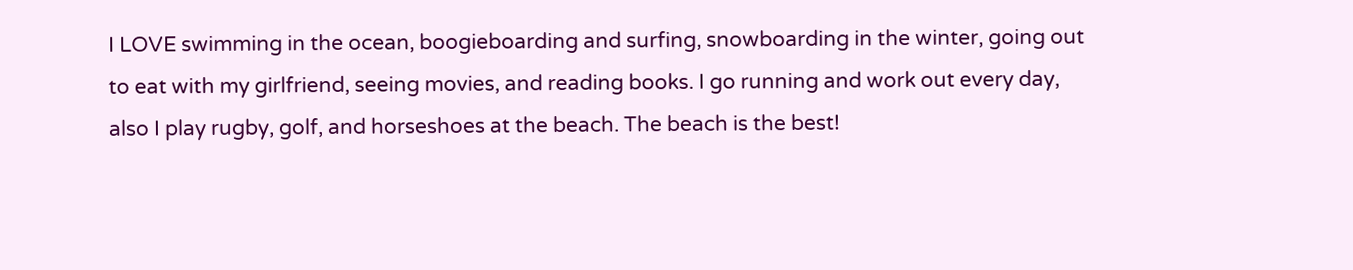I LOVE swimming in the ocean, boogieboarding and surfing, snowboarding in the winter, going out to eat with my girlfriend, seeing movies, and reading books. I go running and work out every day, also I play rugby, golf, and horseshoes at the beach. The beach is the best!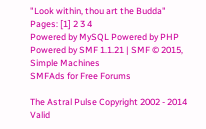"Look within, thou art the Budda"
Pages: [1] 2 3 4
Powered by MySQL Powered by PHP Powered by SMF 1.1.21 | SMF © 2015, Simple Machines
SMFAds for Free Forums

The Astral Pulse Copyright 2002 - 2014
Valid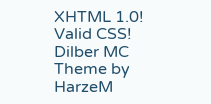XHTML 1.0! Valid CSS! Dilber MC Theme by HarzeM